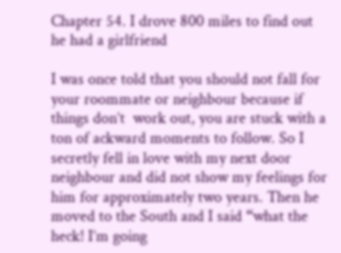Chapter 54. I drove 800 miles to find out he had a girlfriend

I was once told that you should not fall for your roommate or neighbour because if things don’t  work out, you are stuck with a ton of ackward moments to follow. So I secretly fell in love with my next door neighbour and did not show my feelings for him for approximately two years. Then he moved to the South and I said “what the heck! I’m going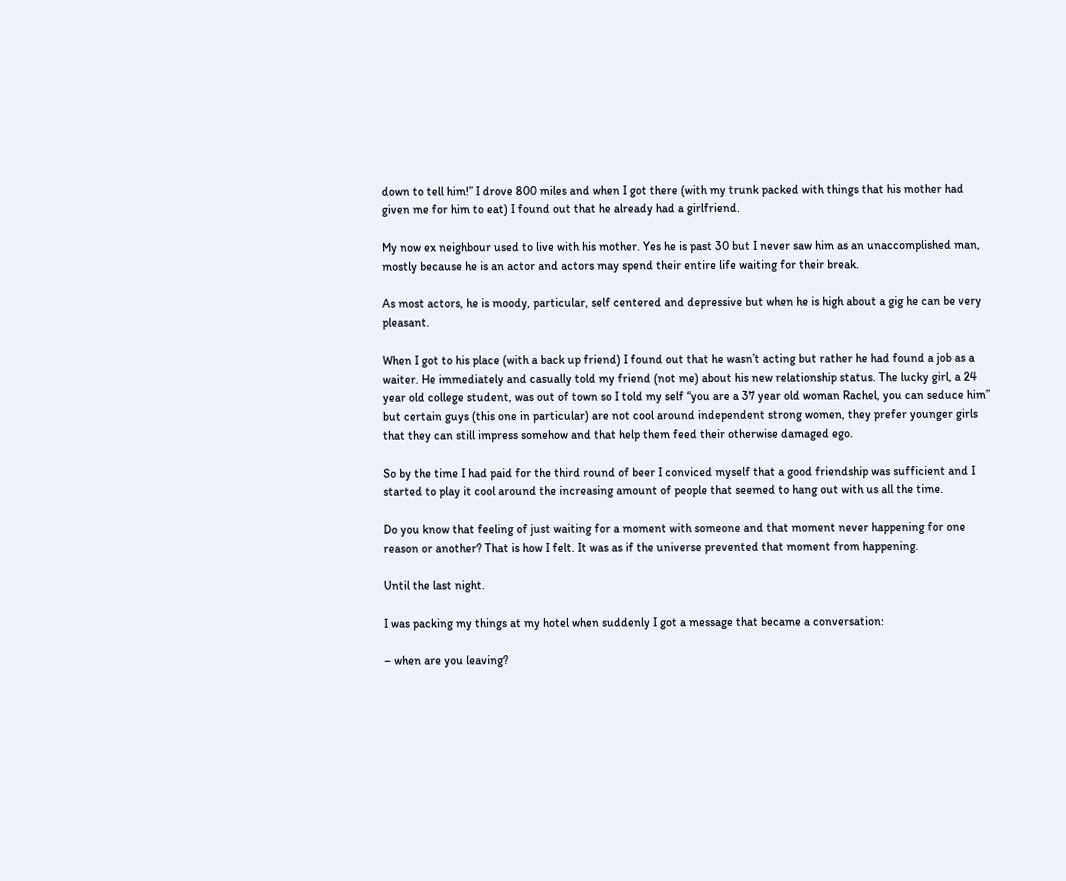down to tell him!” I drove 800 miles and when I got there (with my trunk packed with things that his mother had given me for him to eat) I found out that he already had a girlfriend.

My now ex neighbour used to live with his mother. Yes he is past 30 but I never saw him as an unaccomplished man, mostly because he is an actor and actors may spend their entire life waiting for their break.

As most actors, he is moody, particular, self centered and depressive but when he is high about a gig he can be very pleasant.

When I got to his place (with a back up friend) I found out that he wasn’t acting but rather he had found a job as a waiter. He immediately and casually told my friend (not me) about his new relationship status. The lucky girl, a 24 year old college student, was out of town so I told my self “you are a 37 year old woman Rachel, you can seduce him” but certain guys (this one in particular) are not cool around independent strong women, they prefer younger girls that they can still impress somehow and that help them feed their otherwise damaged ego.

So by the time I had paid for the third round of beer I conviced myself that a good friendship was sufficient and I started to play it cool around the increasing amount of people that seemed to hang out with us all the time.

Do you know that feeling of just waiting for a moment with someone and that moment never happening for one reason or another? That is how I felt. It was as if the universe prevented that moment from happening.

Until the last night.

I was packing my things at my hotel when suddenly I got a message that became a conversation:

– when are you leaving?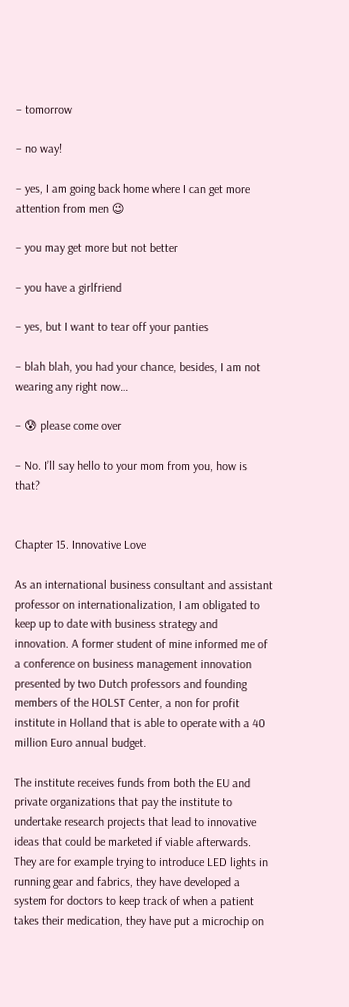– tomorrow

– no way!

– yes, I am going back home where I can get more attention from men 😉

– you may get more but not better

– you have a girlfriend

– yes, but I want to tear off your panties

– blah blah, you had your chance, besides, I am not wearing any right now…

– 😰 please come over

– No. I’ll say hello to your mom from you, how is that?


Chapter 15. Innovative Love

As an international business consultant and assistant professor on internationalization, I am obligated to keep up to date with business strategy and innovation. A former student of mine informed me of a conference on business management innovation presented by two Dutch professors and founding members of the HOLST Center, a non for profit institute in Holland that is able to operate with a 40 million Euro annual budget.

The institute receives funds from both the EU and private organizations that pay the institute to undertake research projects that lead to innovative ideas that could be marketed if viable afterwards. They are for example trying to introduce LED lights in running gear and fabrics, they have developed a system for doctors to keep track of when a patient takes their medication, they have put a microchip on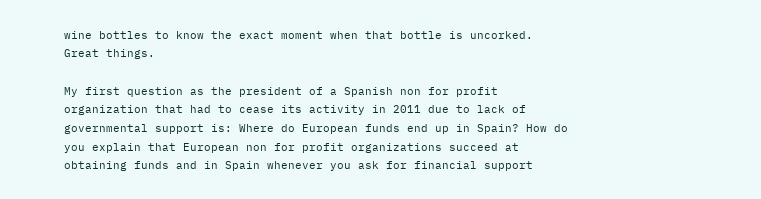wine bottles to know the exact moment when that bottle is uncorked. Great things.

My first question as the president of a Spanish non for profit organization that had to cease its activity in 2011 due to lack of governmental support is: Where do European funds end up in Spain? How do you explain that European non for profit organizations succeed at obtaining funds and in Spain whenever you ask for financial support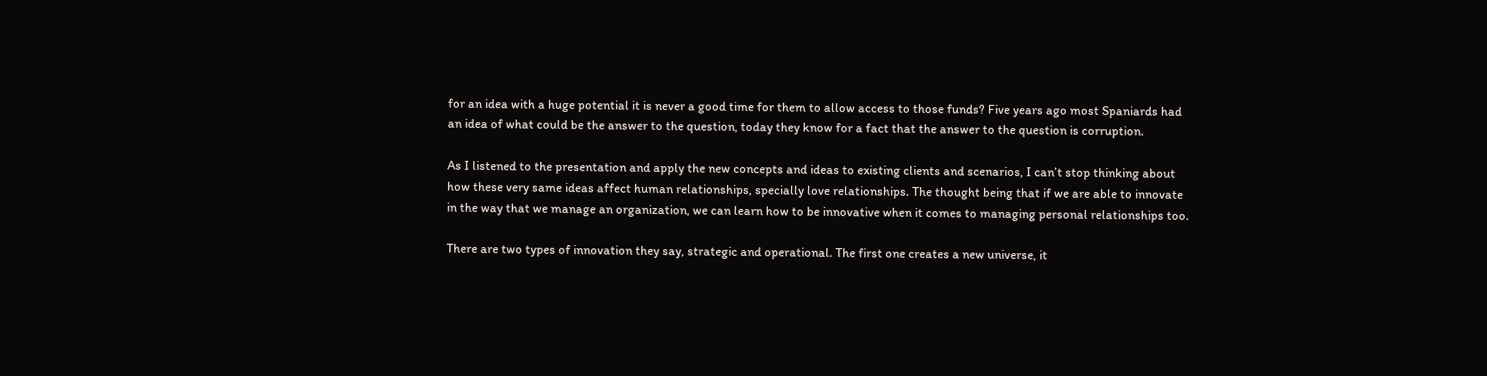for an idea with a huge potential it is never a good time for them to allow access to those funds? Five years ago most Spaniards had an idea of what could be the answer to the question, today they know for a fact that the answer to the question is corruption.

As I listened to the presentation and apply the new concepts and ideas to existing clients and scenarios, I can’t stop thinking about how these very same ideas affect human relationships, specially love relationships. The thought being that if we are able to innovate in the way that we manage an organization, we can learn how to be innovative when it comes to managing personal relationships too.

There are two types of innovation they say, strategic and operational. The first one creates a new universe, it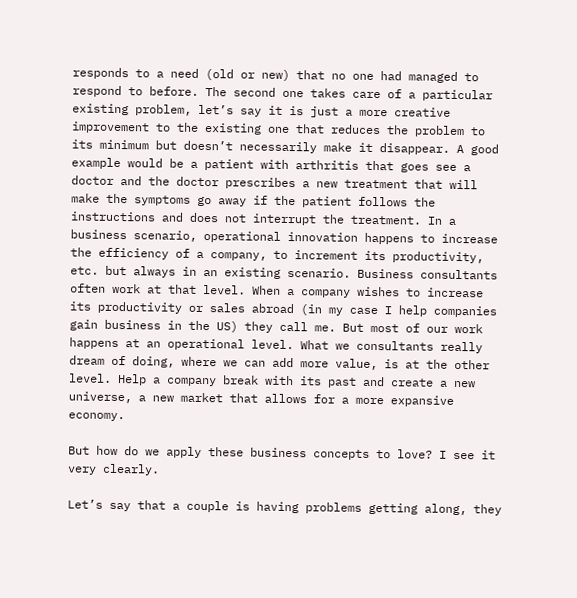responds to a need (old or new) that no one had managed to respond to before. The second one takes care of a particular existing problem, let’s say it is just a more creative improvement to the existing one that reduces the problem to its minimum but doesn’t necessarily make it disappear. A good example would be a patient with arthritis that goes see a doctor and the doctor prescribes a new treatment that will make the symptoms go away if the patient follows the instructions and does not interrupt the treatment. In a business scenario, operational innovation happens to increase the efficiency of a company, to increment its productivity, etc. but always in an existing scenario. Business consultants often work at that level. When a company wishes to increase its productivity or sales abroad (in my case I help companies gain business in the US) they call me. But most of our work happens at an operational level. What we consultants really dream of doing, where we can add more value, is at the other level. Help a company break with its past and create a new universe, a new market that allows for a more expansive economy.

But how do we apply these business concepts to love? I see it very clearly.

Let’s say that a couple is having problems getting along, they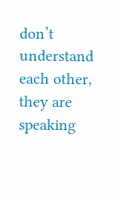don’t understand each other, they are speaking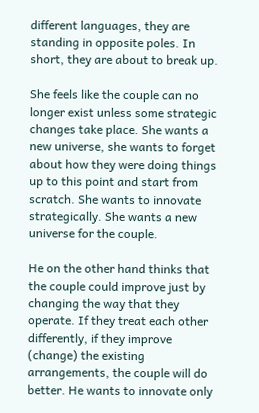different languages, they are standing in opposite poles. In short, they are about to break up.

She feels like the couple can no longer exist unless some strategic changes take place. She wants a new universe, she wants to forget about how they were doing things up to this point and start from scratch. She wants to innovate strategically. She wants a new universe for the couple.

He on the other hand thinks that the couple could improve just by changing the way that they operate. If they treat each other differently, if they improve (change) the existing arrangements, the couple will do better. He wants to innovate only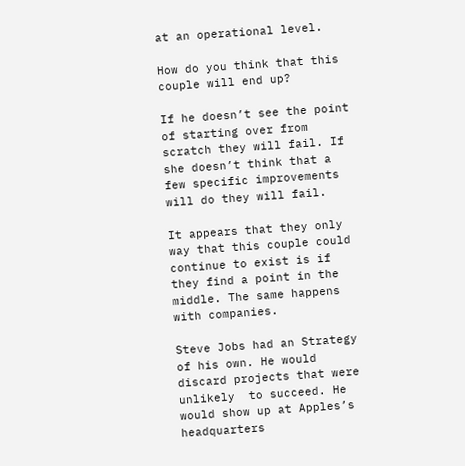at an operational level.

How do you think that this couple will end up?

If he doesn’t see the point of starting over from scratch they will fail. If she doesn’t think that a few specific improvements will do they will fail.

It appears that they only way that this couple could continue to exist is if they find a point in the middle. The same happens with companies.

Steve Jobs had an Strategy of his own. He would discard projects that were unlikely  to succeed. He would show up at Apples’s headquarters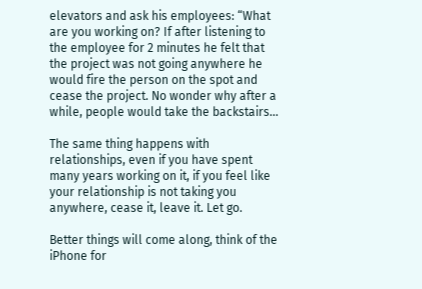elevators and ask his employees: “What are you working on? If after listening to the employee for 2 minutes he felt that the project was not going anywhere he would fire the person on the spot and cease the project. No wonder why after a while, people would take the backstairs…

The same thing happens with relationships, even if you have spent many years working on it, if you feel like your relationship is not taking you anywhere, cease it, leave it. Let go.

Better things will come along, think of the iPhone for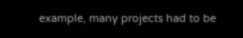example, many projects had to be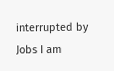interrupted by Jobs I am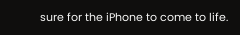sure for the iPhone to come to life.